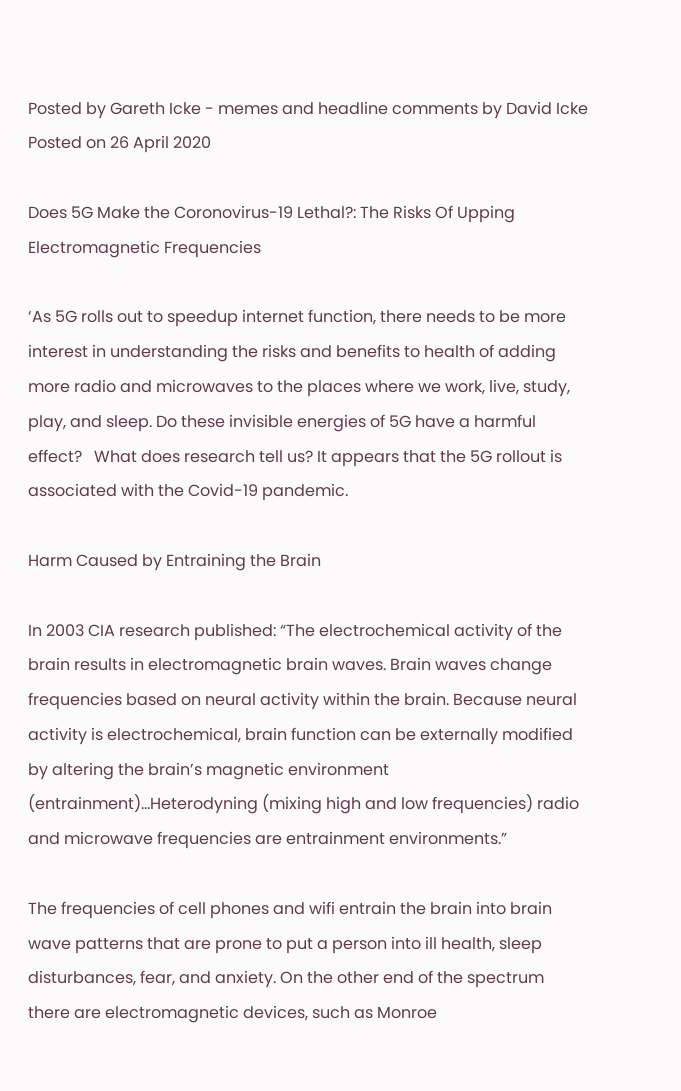Posted by Gareth Icke - memes and headline comments by David Icke Posted on 26 April 2020

Does 5G Make the Coronovirus-19 Lethal?: The Risks Of Upping Electromagnetic Frequencies

‘As 5G rolls out to speedup internet function, there needs to be more interest in understanding the risks and benefits to health of adding more radio and microwaves to the places where we work, live, study, play, and sleep. Do these invisible energies of 5G have a harmful effect?   What does research tell us? It appears that the 5G rollout is associated with the Covid-19 pandemic.

Harm Caused by Entraining the Brain

In 2003 CIA research published: “The electrochemical activity of the brain results in electromagnetic brain waves. Brain waves change frequencies based on neural activity within the brain. Because neural activity is electrochemical, brain function can be externally modified by altering the brain’s magnetic environment (entrainment)…Heterodyning (mixing high and low frequencies) radio and microwave frequencies are entrainment environments.”

The frequencies of cell phones and wifi entrain the brain into brain wave patterns that are prone to put a person into ill health, sleep disturbances, fear, and anxiety. On the other end of the spectrum there are electromagnetic devices, such as Monroe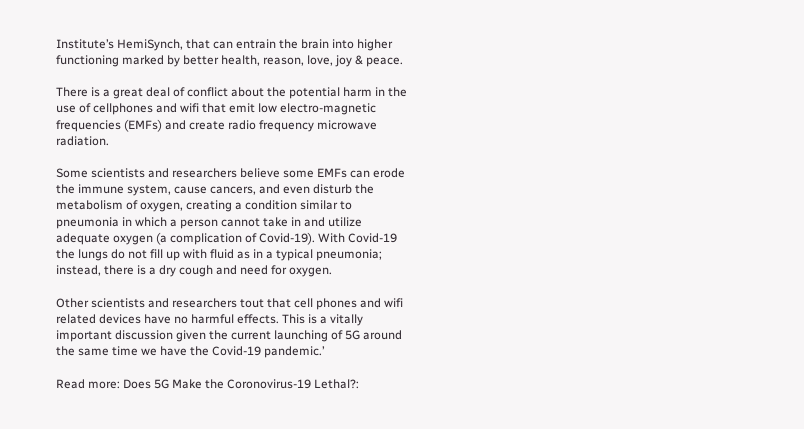Institute’s HemiSynch, that can entrain the brain into higher functioning marked by better health, reason, love, joy & peace.

There is a great deal of conflict about the potential harm in the use of cellphones and wifi that emit low electro-magnetic frequencies (EMFs) and create radio frequency microwave radiation.

Some scientists and researchers believe some EMFs can erode the immune system, cause cancers, and even disturb the metabolism of oxygen, creating a condition similar to pneumonia in which a person cannot take in and utilize adequate oxygen (a complication of Covid-19). With Covid-19 the lungs do not fill up with fluid as in a typical pneumonia; instead, there is a dry cough and need for oxygen.

Other scientists and researchers tout that cell phones and wifi related devices have no harmful effects. This is a vitally important discussion given the current launching of 5G around the same time we have the Covid-19 pandemic.’

Read more: Does 5G Make the Coronovirus-19 Lethal?: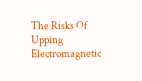The Risks Of Upping Electromagnetic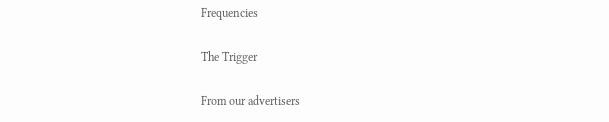Frequencies

The Trigger

From our advertisers